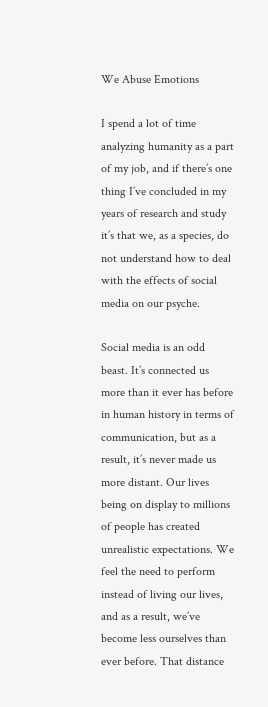We Abuse Emotions

I spend a lot of time analyzing humanity as a part of my job, and if there’s one thing I’ve concluded in my years of research and study it’s that we, as a species, do not understand how to deal with the effects of social media on our psyche.

Social media is an odd beast. It’s connected us more than it ever has before in human history in terms of communication, but as a result, it’s never made us more distant. Our lives being on display to millions of people has created unrealistic expectations. We feel the need to perform instead of living our lives, and as a result, we’ve become less ourselves than ever before. That distance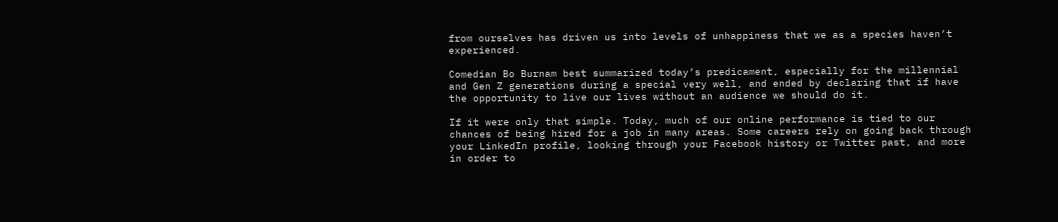from ourselves has driven us into levels of unhappiness that we as a species haven’t experienced.

Comedian Bo Burnam best summarized today’s predicament, especially for the millennial and Gen Z generations during a special very well, and ended by declaring that if have the opportunity to live our lives without an audience we should do it.

If it were only that simple. Today, much of our online performance is tied to our chances of being hired for a job in many areas. Some careers rely on going back through your LinkedIn profile, looking through your Facebook history or Twitter past, and more in order to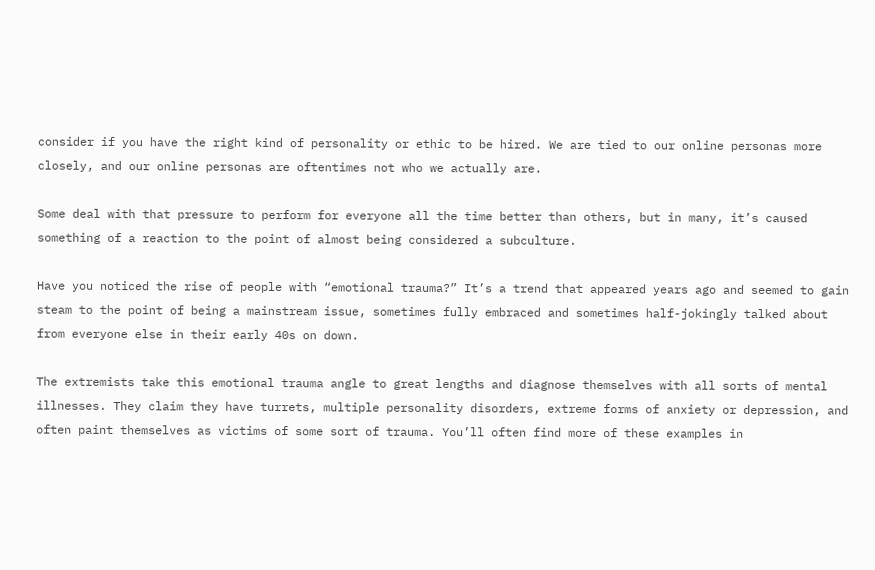consider if you have the right kind of personality or ethic to be hired. We are tied to our online personas more closely, and our online personas are oftentimes not who we actually are.

Some deal with that pressure to perform for everyone all the time better than others, but in many, it’s caused something of a reaction to the point of almost being considered a subculture.

Have you noticed the rise of people with “emotional trauma?” It’s a trend that appeared years ago and seemed to gain steam to the point of being a mainstream issue, sometimes fully embraced and sometimes half-jokingly talked about from everyone else in their early 40s on down.

The extremists take this emotional trauma angle to great lengths and diagnose themselves with all sorts of mental illnesses. They claim they have turrets, multiple personality disorders, extreme forms of anxiety or depression, and often paint themselves as victims of some sort of trauma. You’ll often find more of these examples in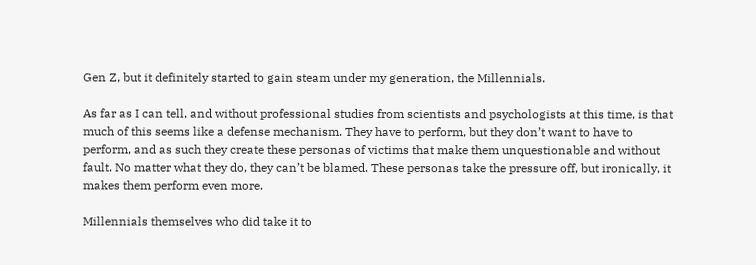Gen Z, but it definitely started to gain steam under my generation, the Millennials.

As far as I can tell, and without professional studies from scientists and psychologists at this time, is that much of this seems like a defense mechanism. They have to perform, but they don’t want to have to perform, and as such they create these personas of victims that make them unquestionable and without fault. No matter what they do, they can’t be blamed. These personas take the pressure off, but ironically, it makes them perform even more.

Millennials themselves who did take it to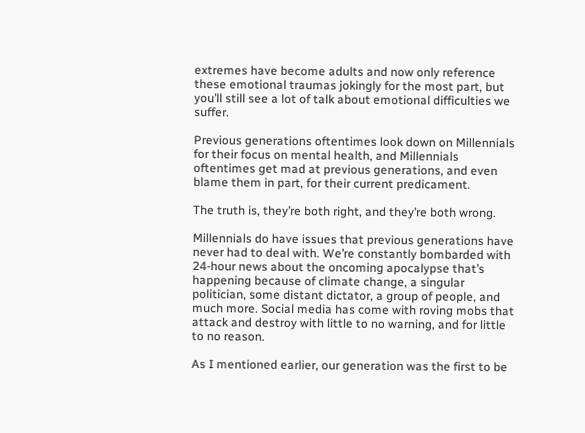extremes have become adults and now only reference these emotional traumas jokingly for the most part, but you’ll still see a lot of talk about emotional difficulties we suffer.

Previous generations oftentimes look down on Millennials for their focus on mental health, and Millennials oftentimes get mad at previous generations, and even blame them in part, for their current predicament.

The truth is, they’re both right, and they’re both wrong.

Millennials do have issues that previous generations have never had to deal with. We’re constantly bombarded with 24-hour news about the oncoming apocalypse that’s happening because of climate change, a singular politician, some distant dictator, a group of people, and much more. Social media has come with roving mobs that attack and destroy with little to no warning, and for little to no reason.

As I mentioned earlier, our generation was the first to be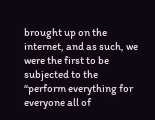brought up on the internet, and as such, we were the first to be subjected to the “perform everything for everyone all of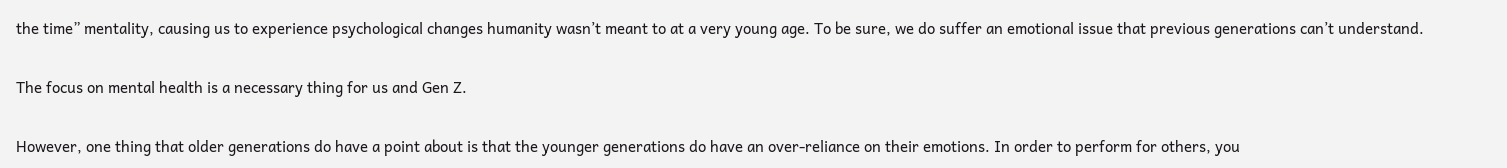the time” mentality, causing us to experience psychological changes humanity wasn’t meant to at a very young age. To be sure, we do suffer an emotional issue that previous generations can’t understand.

The focus on mental health is a necessary thing for us and Gen Z.

However, one thing that older generations do have a point about is that the younger generations do have an over-reliance on their emotions. In order to perform for others, you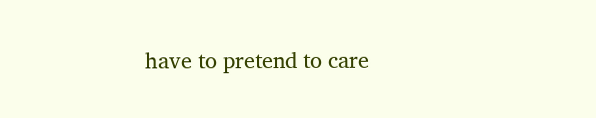have to pretend to care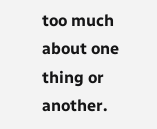too much about one thing or another.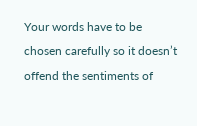Your words have to be chosen carefully so it doesn’t offend the sentiments of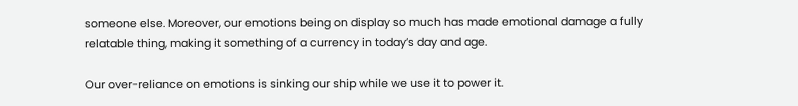someone else. Moreover, our emotions being on display so much has made emotional damage a fully relatable thing, making it something of a currency in today’s day and age.

Our over-reliance on emotions is sinking our ship while we use it to power it.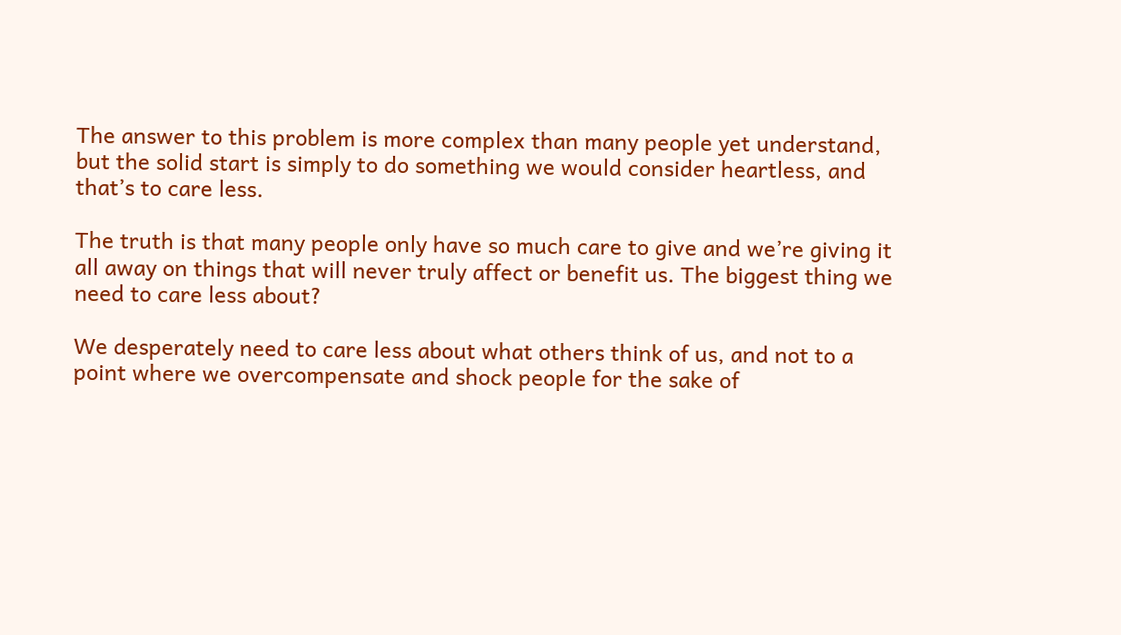The answer to this problem is more complex than many people yet understand, but the solid start is simply to do something we would consider heartless, and that’s to care less.

The truth is that many people only have so much care to give and we’re giving it all away on things that will never truly affect or benefit us. The biggest thing we need to care less about?

We desperately need to care less about what others think of us, and not to a point where we overcompensate and shock people for the sake of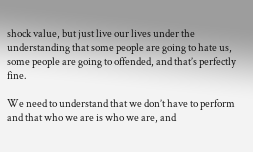shock value, but just live our lives under the understanding that some people are going to hate us, some people are going to offended, and that’s perfectly fine.

We need to understand that we don’t have to perform and that who we are is who we are, and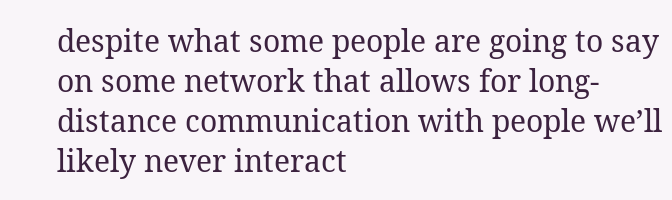despite what some people are going to say on some network that allows for long-distance communication with people we’ll likely never interact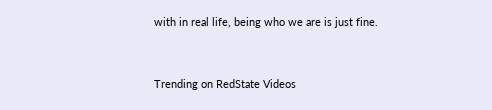with in real life, being who we are is just fine.


Trending on RedState Videos